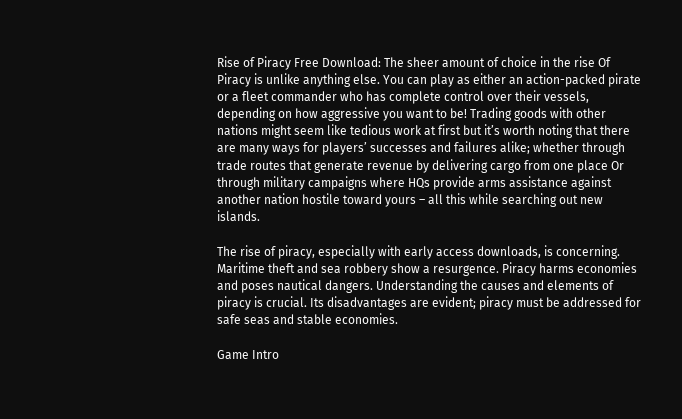Rise of Piracy Free Download: The sheer amount of choice in the rise Of Piracy is unlike anything else. You can play as either an action-packed pirate or a fleet commander who has complete control over their vessels, depending on how aggressive you want to be! Trading goods with other nations might seem like tedious work at first but it’s worth noting that there are many ways for players’ successes and failures alike; whether through trade routes that generate revenue by delivering cargo from one place Or through military campaigns where HQs provide arms assistance against another nation hostile toward yours – all this while searching out new islands.

The rise of piracy, especially with early access downloads, is concerning. Maritime theft and sea robbery show a resurgence. Piracy harms economies and poses nautical dangers. Understanding the causes and elements of piracy is crucial. Its disadvantages are evident; piracy must be addressed for safe seas and stable economies.

Game Intro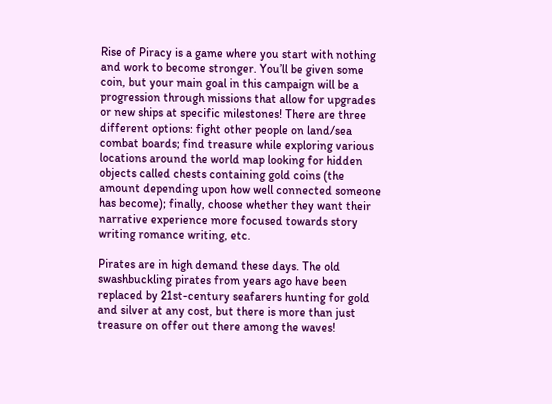Rise of Piracy is a game where you start with nothing and work to become stronger. You’ll be given some coin, but your main goal in this campaign will be a progression through missions that allow for upgrades or new ships at specific milestones! There are three different options: fight other people on land/sea combat boards; find treasure while exploring various locations around the world map looking for hidden objects called chests containing gold coins (the amount depending upon how well connected someone has become); finally, choose whether they want their narrative experience more focused towards story writing romance writing, etc.

Pirates are in high demand these days. The old swashbuckling pirates from years ago have been replaced by 21st-century seafarers hunting for gold and silver at any cost, but there is more than just treasure on offer out there among the waves!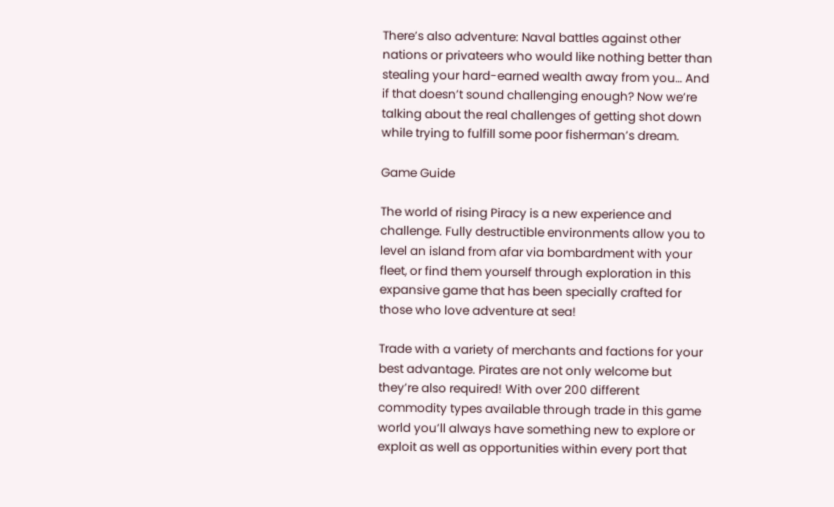There’s also adventure: Naval battles against other nations or privateers who would like nothing better than stealing your hard-earned wealth away from you… And if that doesn’t sound challenging enough? Now we’re talking about the real challenges of getting shot down while trying to fulfill some poor fisherman’s dream.

Game Guide

The world of rising Piracy is a new experience and challenge. Fully destructible environments allow you to level an island from afar via bombardment with your fleet, or find them yourself through exploration in this expansive game that has been specially crafted for those who love adventure at sea!

Trade with a variety of merchants and factions for your best advantage. Pirates are not only welcome but they’re also required! With over 200 different commodity types available through trade in this game world you’ll always have something new to explore or exploit as well as opportunities within every port that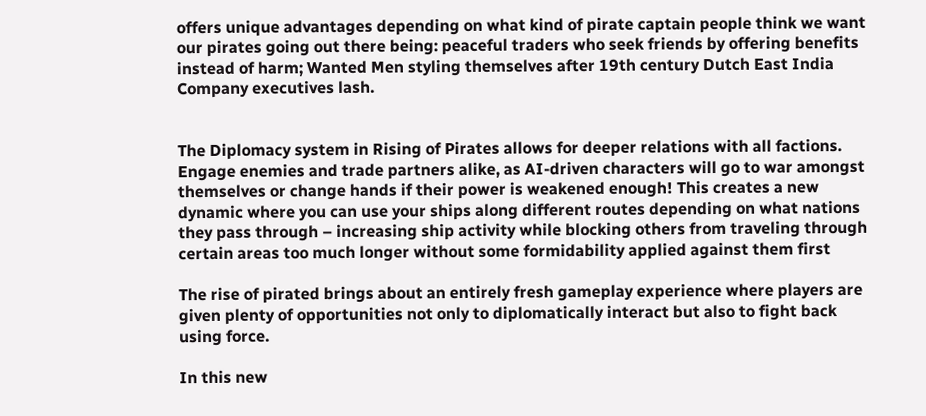offers unique advantages depending on what kind of pirate captain people think we want our pirates going out there being: peaceful traders who seek friends by offering benefits instead of harm; Wanted Men styling themselves after 19th century Dutch East India Company executives lash.


The Diplomacy system in Rising of Pirates allows for deeper relations with all factions. Engage enemies and trade partners alike, as AI-driven characters will go to war amongst themselves or change hands if their power is weakened enough! This creates a new dynamic where you can use your ships along different routes depending on what nations they pass through – increasing ship activity while blocking others from traveling through certain areas too much longer without some formidability applied against them first

The rise of pirated brings about an entirely fresh gameplay experience where players are given plenty of opportunities not only to diplomatically interact but also to fight back using force.

In this new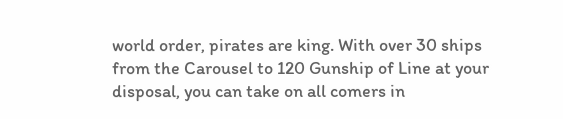world order, pirates are king. With over 30 ships from the Carousel to 120 Gunship of Line at your disposal, you can take on all comers in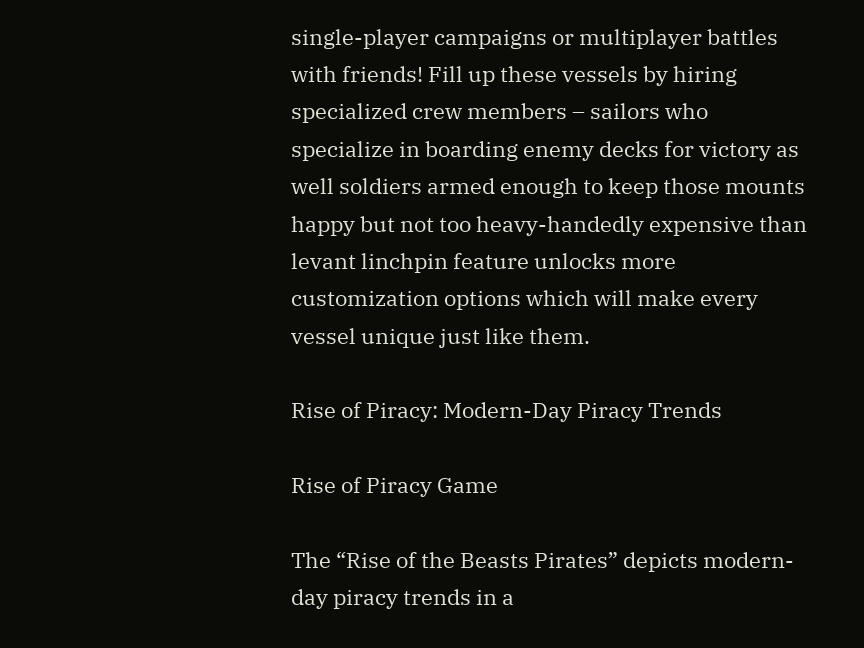single-player campaigns or multiplayer battles with friends! Fill up these vessels by hiring specialized crew members – sailors who specialize in boarding enemy decks for victory as well soldiers armed enough to keep those mounts happy but not too heavy-handedly expensive than levant linchpin feature unlocks more customization options which will make every vessel unique just like them.

Rise of Piracy: Modern-Day Piracy Trends

Rise of Piracy Game

The “Rise of the Beasts Pirates” depicts modern-day piracy trends in a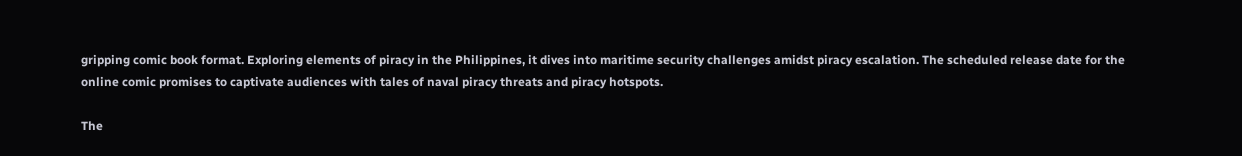gripping comic book format. Exploring elements of piracy in the Philippines, it dives into maritime security challenges amidst piracy escalation. The scheduled release date for the online comic promises to captivate audiences with tales of naval piracy threats and piracy hotspots.

The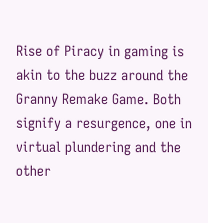Rise of Piracy in gaming is akin to the buzz around the Granny Remake Game. Both signify a resurgence, one in virtual plundering and the other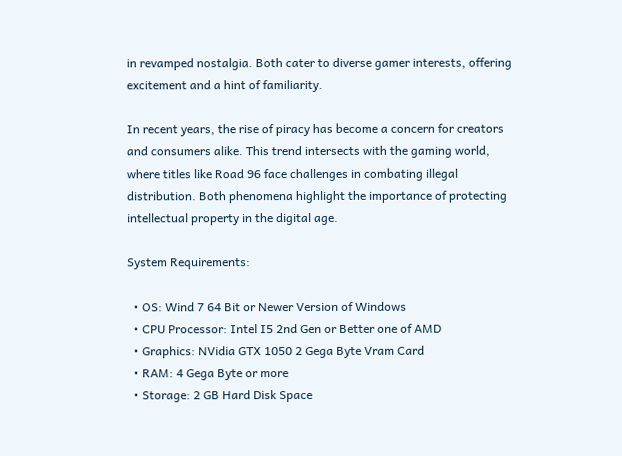in revamped nostalgia. Both cater to diverse gamer interests, offering excitement and a hint of familiarity.

In recent years, the rise of piracy has become a concern for creators and consumers alike. This trend intersects with the gaming world, where titles like Road 96 face challenges in combating illegal distribution. Both phenomena highlight the importance of protecting intellectual property in the digital age.

System Requirements:

  • OS: Wind 7 64 Bit or Newer Version of Windows
  • CPU Processor: Intel I5 2nd Gen or Better one of AMD
  • Graphics: NVidia GTX 1050 2 Gega Byte Vram Card
  • RAM: 4 Gega Byte or more
  • Storage: 2 GB Hard Disk Space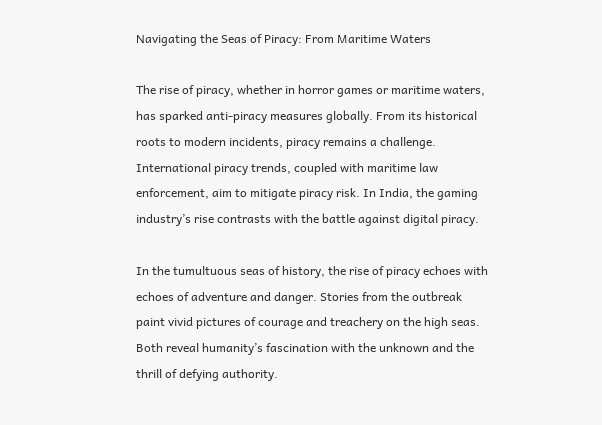Navigating the Seas of Piracy: From Maritime Waters

The rise of piracy, whether in horror games or maritime waters, has sparked anti-piracy measures globally. From its historical roots to modern incidents, piracy remains a challenge. International piracy trends, coupled with maritime law enforcement, aim to mitigate piracy risk. In India, the gaming industry’s rise contrasts with the battle against digital piracy.

In the tumultuous seas of history, the rise of piracy echoes with echoes of adventure and danger. Stories from the outbreak paint vivid pictures of courage and treachery on the high seas. Both reveal humanity’s fascination with the unknown and the thrill of defying authority.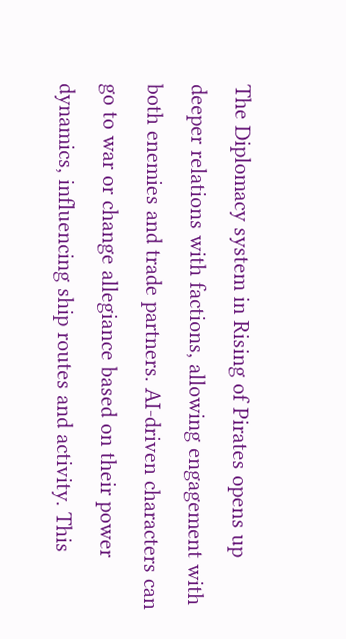The Diplomacy system in Rising of Pirates opens up deeper relations with factions, allowing engagement with both enemies and trade partners. AI-driven characters can go to war or change allegiance based on their power dynamics, influencing ship routes and activity. This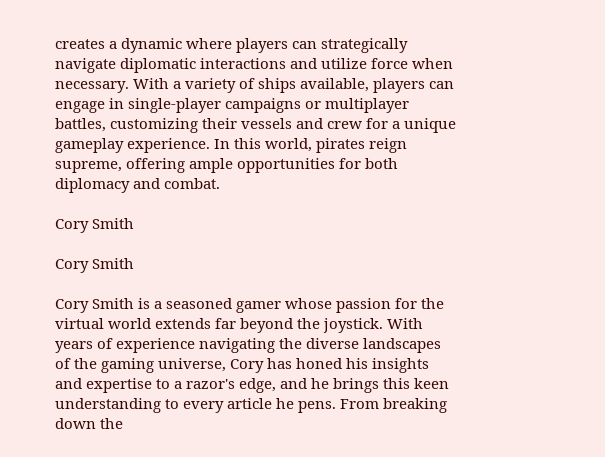creates a dynamic where players can strategically navigate diplomatic interactions and utilize force when necessary. With a variety of ships available, players can engage in single-player campaigns or multiplayer battles, customizing their vessels and crew for a unique gameplay experience. In this world, pirates reign supreme, offering ample opportunities for both diplomacy and combat.

Cory Smith

Cory Smith

Cory Smith is a seasoned gamer whose passion for the virtual world extends far beyond the joystick. With years of experience navigating the diverse landscapes of the gaming universe, Cory has honed his insights and expertise to a razor's edge, and he brings this keen understanding to every article he pens. From breaking down the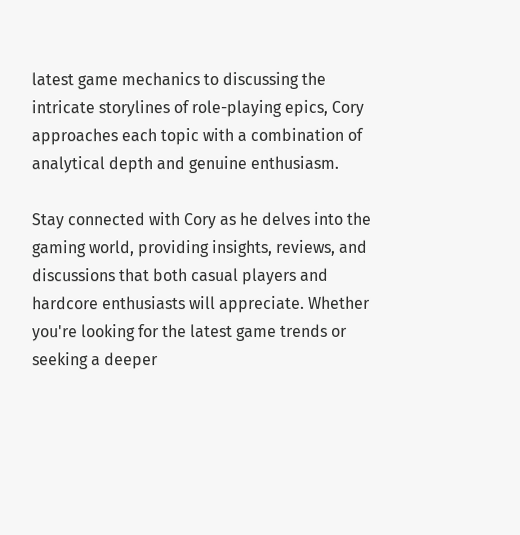latest game mechanics to discussing the intricate storylines of role-playing epics, Cory approaches each topic with a combination of analytical depth and genuine enthusiasm.

Stay connected with Cory as he delves into the gaming world, providing insights, reviews, and discussions that both casual players and hardcore enthusiasts will appreciate. Whether you're looking for the latest game trends or seeking a deeper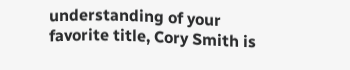understanding of your favorite title, Cory Smith is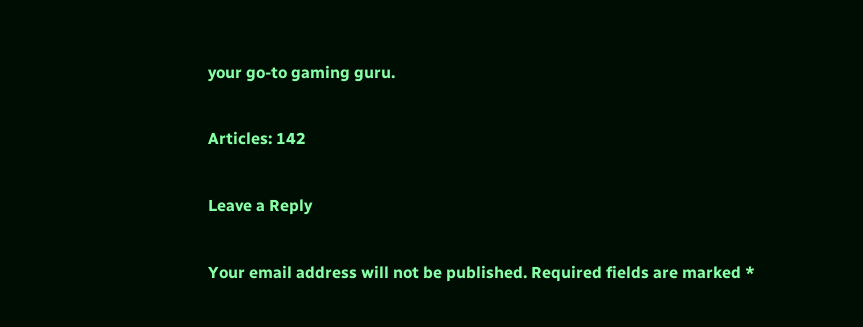your go-to gaming guru.

Articles: 142

Leave a Reply

Your email address will not be published. Required fields are marked *